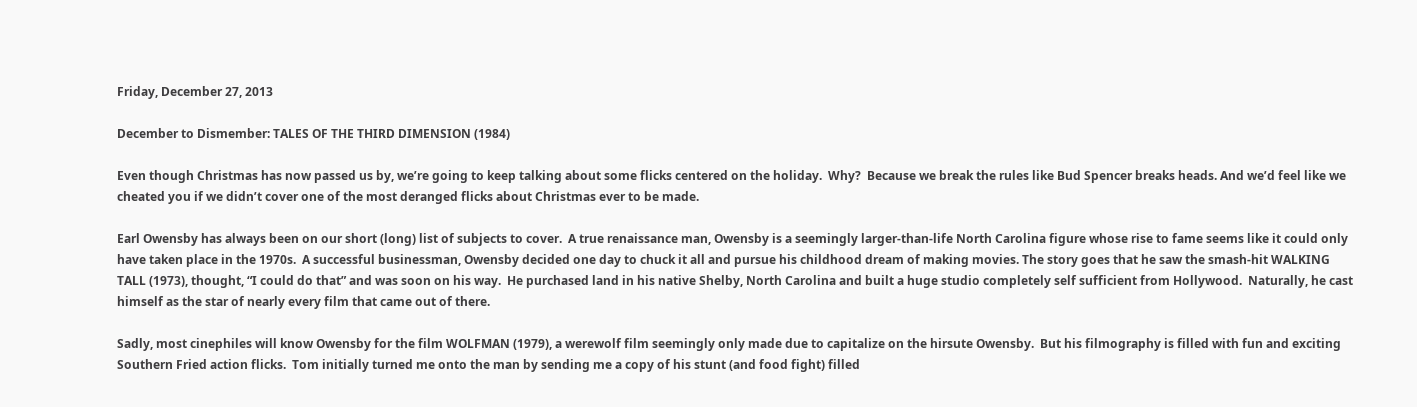Friday, December 27, 2013

December to Dismember: TALES OF THE THIRD DIMENSION (1984)

Even though Christmas has now passed us by, we’re going to keep talking about some flicks centered on the holiday.  Why?  Because we break the rules like Bud Spencer breaks heads. And we’d feel like we cheated you if we didn’t cover one of the most deranged flicks about Christmas ever to be made.

Earl Owensby has always been on our short (long) list of subjects to cover.  A true renaissance man, Owensby is a seemingly larger-than-life North Carolina figure whose rise to fame seems like it could only have taken place in the 1970s.  A successful businessman, Owensby decided one day to chuck it all and pursue his childhood dream of making movies. The story goes that he saw the smash-hit WALKING TALL (1973), thought, “I could do that” and was soon on his way.  He purchased land in his native Shelby, North Carolina and built a huge studio completely self sufficient from Hollywood.  Naturally, he cast himself as the star of nearly every film that came out of there.

Sadly, most cinephiles will know Owensby for the film WOLFMAN (1979), a werewolf film seemingly only made due to capitalize on the hirsute Owensby.  But his filmography is filled with fun and exciting Southern Fried action flicks.  Tom initially turned me onto the man by sending me a copy of his stunt (and food fight) filled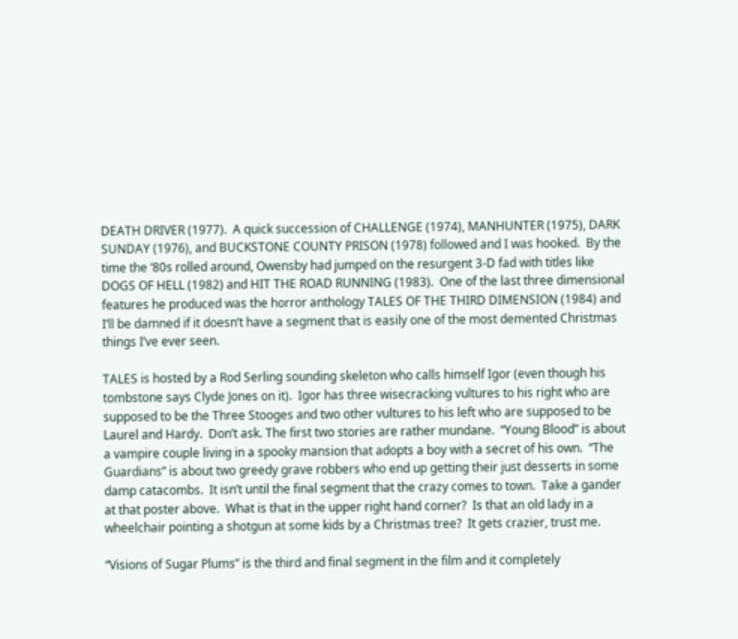DEATH DRIVER (1977).  A quick succession of CHALLENGE (1974), MANHUNTER (1975), DARK SUNDAY (1976), and BUCKSTONE COUNTY PRISON (1978) followed and I was hooked.  By the time the ‘80s rolled around, Owensby had jumped on the resurgent 3-D fad with titles like DOGS OF HELL (1982) and HIT THE ROAD RUNNING (1983).  One of the last three dimensional features he produced was the horror anthology TALES OF THE THIRD DIMENSION (1984) and I’ll be damned if it doesn’t have a segment that is easily one of the most demented Christmas things I’ve ever seen.

TALES is hosted by a Rod Serling sounding skeleton who calls himself Igor (even though his tombstone says Clyde Jones on it).  Igor has three wisecracking vultures to his right who are supposed to be the Three Stooges and two other vultures to his left who are supposed to be Laurel and Hardy.  Don’t ask. The first two stories are rather mundane.  “Young Blood” is about a vampire couple living in a spooky mansion that adopts a boy with a secret of his own.  “The Guardians” is about two greedy grave robbers who end up getting their just desserts in some damp catacombs.  It isn’t until the final segment that the crazy comes to town.  Take a gander at that poster above.  What is that in the upper right hand corner?  Is that an old lady in a wheelchair pointing a shotgun at some kids by a Christmas tree?  It gets crazier, trust me.

“Visions of Sugar Plums” is the third and final segment in the film and it completely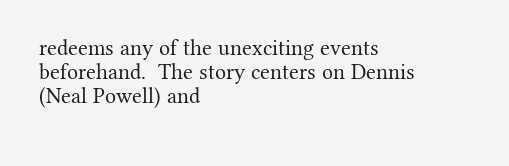redeems any of the unexciting events beforehand.  The story centers on Dennis (Neal Powell) and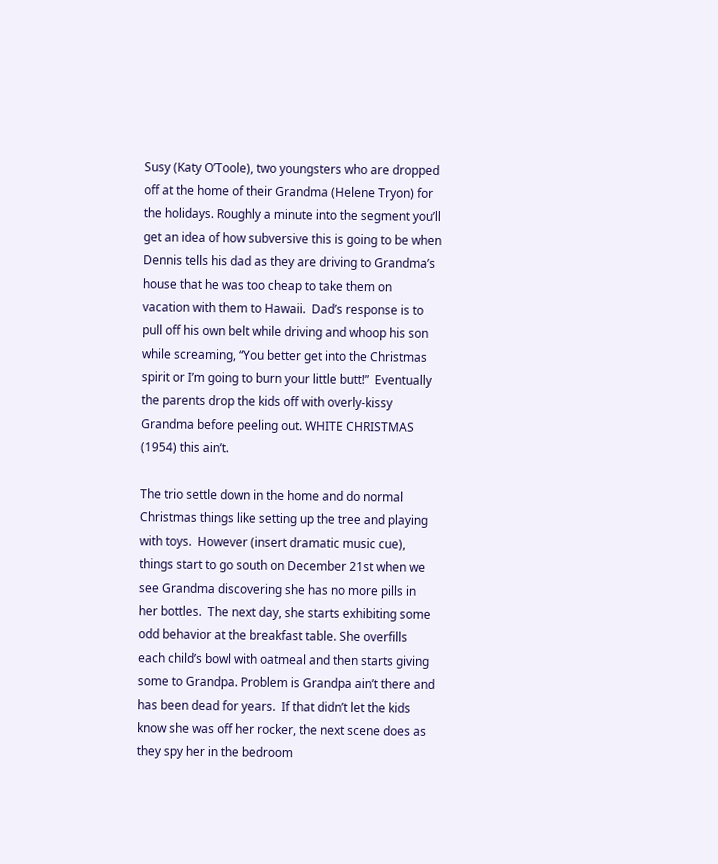Susy (Katy O’Toole), two youngsters who are dropped off at the home of their Grandma (Helene Tryon) for the holidays. Roughly a minute into the segment you’ll get an idea of how subversive this is going to be when Dennis tells his dad as they are driving to Grandma’s house that he was too cheap to take them on vacation with them to Hawaii.  Dad’s response is to pull off his own belt while driving and whoop his son while screaming, “You better get into the Christmas spirit or I’m going to burn your little butt!”  Eventually the parents drop the kids off with overly-kissy Grandma before peeling out. WHITE CHRISTMAS (1954) this ain’t.

The trio settle down in the home and do normal Christmas things like setting up the tree and playing with toys.  However (insert dramatic music cue), things start to go south on December 21st when we see Grandma discovering she has no more pills in her bottles.  The next day, she starts exhibiting some odd behavior at the breakfast table. She overfills each child’s bowl with oatmeal and then starts giving some to Grandpa. Problem is Grandpa ain’t there and has been dead for years.  If that didn’t let the kids know she was off her rocker, the next scene does as they spy her in the bedroom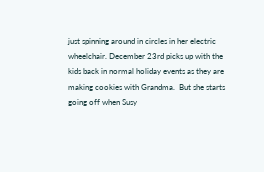just spinning around in circles in her electric wheelchair. December 23rd picks up with the kids back in normal holiday events as they are making cookies with Grandma.  But she starts going off when Susy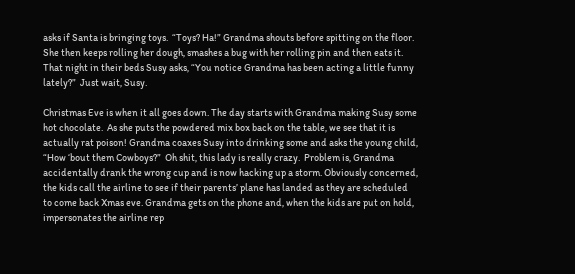asks if Santa is bringing toys.  “Toys? Ha!” Grandma shouts before spitting on the floor.  She then keeps rolling her dough, smashes a bug with her rolling pin and then eats it.  That night in their beds Susy asks, “You notice Grandma has been acting a little funny lately?”  Just wait, Susy.

Christmas Eve is when it all goes down. The day starts with Grandma making Susy some hot chocolate.  As she puts the powdered mix box back on the table, we see that it is actually rat poison! Grandma coaxes Susy into drinking some and asks the young child, “How ‘bout them Cowboys?”  Oh shit, this lady is really crazy.  Problem is, Grandma accidentally drank the wrong cup and is now hacking up a storm. Obviously concerned, the kids call the airline to see if their parents’ plane has landed as they are scheduled to come back Xmas eve. Grandma gets on the phone and, when the kids are put on hold, impersonates the airline rep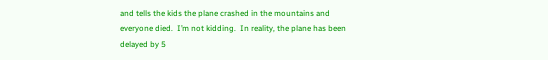and tells the kids the plane crashed in the mountains and everyone died.  I’m not kidding.  In reality, the plane has been delayed by 5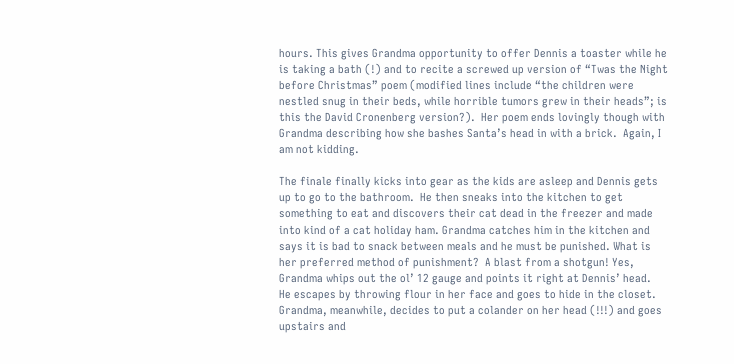hours. This gives Grandma opportunity to offer Dennis a toaster while he is taking a bath (!) and to recite a screwed up version of “Twas the Night before Christmas” poem (modified lines include “the children were nestled snug in their beds, while horrible tumors grew in their heads”; is this the David Cronenberg version?).  Her poem ends lovingly though with Grandma describing how she bashes Santa’s head in with a brick.  Again, I am not kidding.

The finale finally kicks into gear as the kids are asleep and Dennis gets up to go to the bathroom.  He then sneaks into the kitchen to get something to eat and discovers their cat dead in the freezer and made into kind of a cat holiday ham. Grandma catches him in the kitchen and says it is bad to snack between meals and he must be punished. What is her preferred method of punishment?  A blast from a shotgun! Yes, Grandma whips out the ol’ 12 gauge and points it right at Dennis’ head.  He escapes by throwing flour in her face and goes to hide in the closet.  Grandma, meanwhile, decides to put a colander on her head (!!!) and goes upstairs and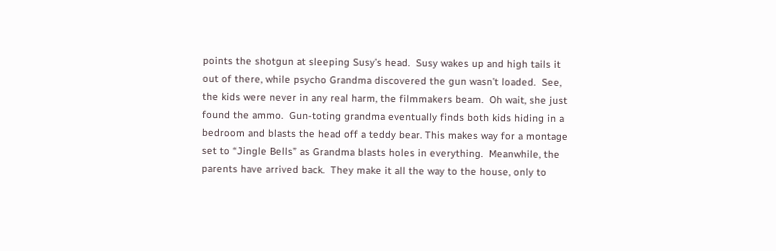points the shotgun at sleeping Susy’s head.  Susy wakes up and high tails it out of there, while psycho Grandma discovered the gun wasn’t loaded.  See, the kids were never in any real harm, the filmmakers beam.  Oh wait, she just found the ammo.  Gun-toting grandma eventually finds both kids hiding in a bedroom and blasts the head off a teddy bear. This makes way for a montage set to “Jingle Bells” as Grandma blasts holes in everything.  Meanwhile, the parents have arrived back.  They make it all the way to the house, only to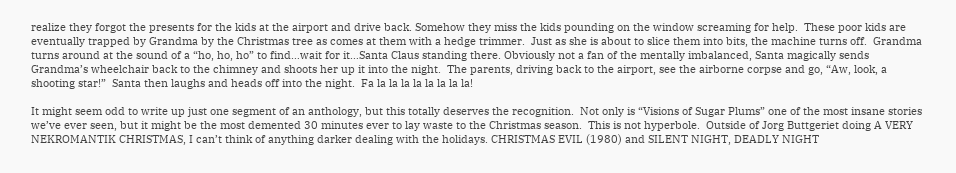realize they forgot the presents for the kids at the airport and drive back. Somehow they miss the kids pounding on the window screaming for help.  These poor kids are eventually trapped by Grandma by the Christmas tree as comes at them with a hedge trimmer.  Just as she is about to slice them into bits, the machine turns off.  Grandma turns around at the sound of a “ho, ho, ho” to find…wait for it…Santa Claus standing there. Obviously not a fan of the mentally imbalanced, Santa magically sends Grandma’s wheelchair back to the chimney and shoots her up it into the night.  The parents, driving back to the airport, see the airborne corpse and go, “Aw, look, a shooting star!”  Santa then laughs and heads off into the night.  Fa la la la la la la la la!

It might seem odd to write up just one segment of an anthology, but this totally deserves the recognition.  Not only is “Visions of Sugar Plums” one of the most insane stories we’ve ever seen, but it might be the most demented 30 minutes ever to lay waste to the Christmas season.  This is not hyperbole.  Outside of Jorg Buttgeriet doing A VERY NEKROMANTIK CHRISTMAS, I can’t think of anything darker dealing with the holidays. CHRISTMAS EVIL (1980) and SILENT NIGHT, DEADLY NIGHT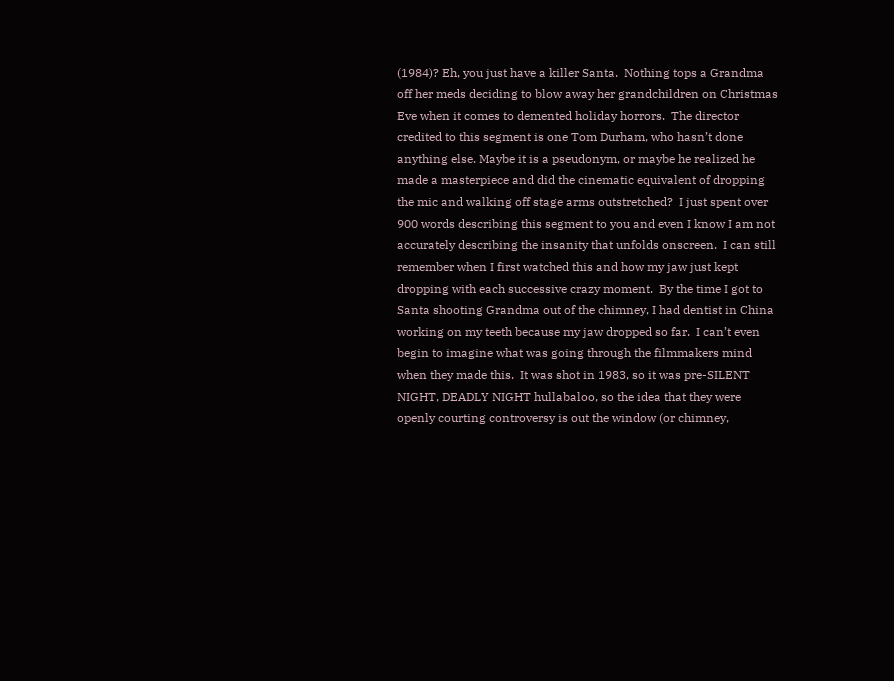(1984)? Eh, you just have a killer Santa.  Nothing tops a Grandma off her meds deciding to blow away her grandchildren on Christmas Eve when it comes to demented holiday horrors.  The director credited to this segment is one Tom Durham, who hasn’t done anything else. Maybe it is a pseudonym, or maybe he realized he made a masterpiece and did the cinematic equivalent of dropping the mic and walking off stage arms outstretched?  I just spent over 900 words describing this segment to you and even I know I am not accurately describing the insanity that unfolds onscreen.  I can still remember when I first watched this and how my jaw just kept dropping with each successive crazy moment.  By the time I got to Santa shooting Grandma out of the chimney, I had dentist in China working on my teeth because my jaw dropped so far.  I can’t even begin to imagine what was going through the filmmakers mind when they made this.  It was shot in 1983, so it was pre-SILENT NIGHT, DEADLY NIGHT hullabaloo, so the idea that they were openly courting controversy is out the window (or chimney,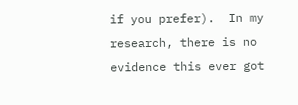if you prefer).  In my research, there is no evidence this ever got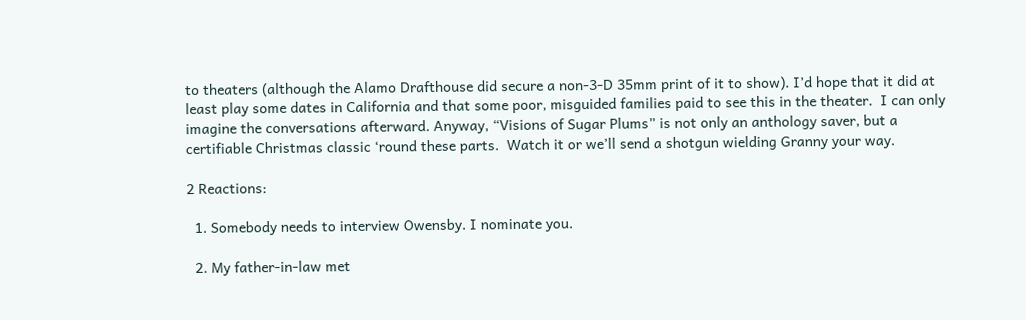to theaters (although the Alamo Drafthouse did secure a non-3-D 35mm print of it to show). I’d hope that it did at least play some dates in California and that some poor, misguided families paid to see this in the theater.  I can only imagine the conversations afterward. Anyway, “Visions of Sugar Plums” is not only an anthology saver, but a certifiable Christmas classic ‘round these parts.  Watch it or we’ll send a shotgun wielding Granny your way.

2 Reactions:

  1. Somebody needs to interview Owensby. I nominate you.

  2. My father-in-law met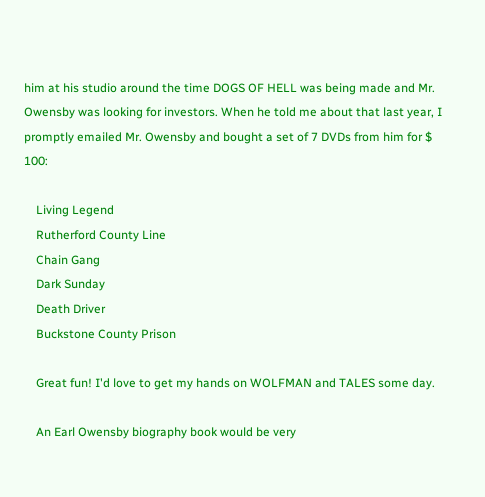him at his studio around the time DOGS OF HELL was being made and Mr. Owensby was looking for investors. When he told me about that last year, I promptly emailed Mr. Owensby and bought a set of 7 DVDs from him for $ 100:

    Living Legend
    Rutherford County Line
    Chain Gang
    Dark Sunday
    Death Driver
    Buckstone County Prison

    Great fun! I'd love to get my hands on WOLFMAN and TALES some day.

    An Earl Owensby biography book would be very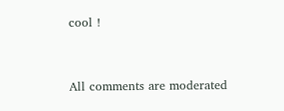cool !


All comments are moderated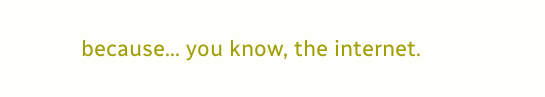because... you know, the internet.